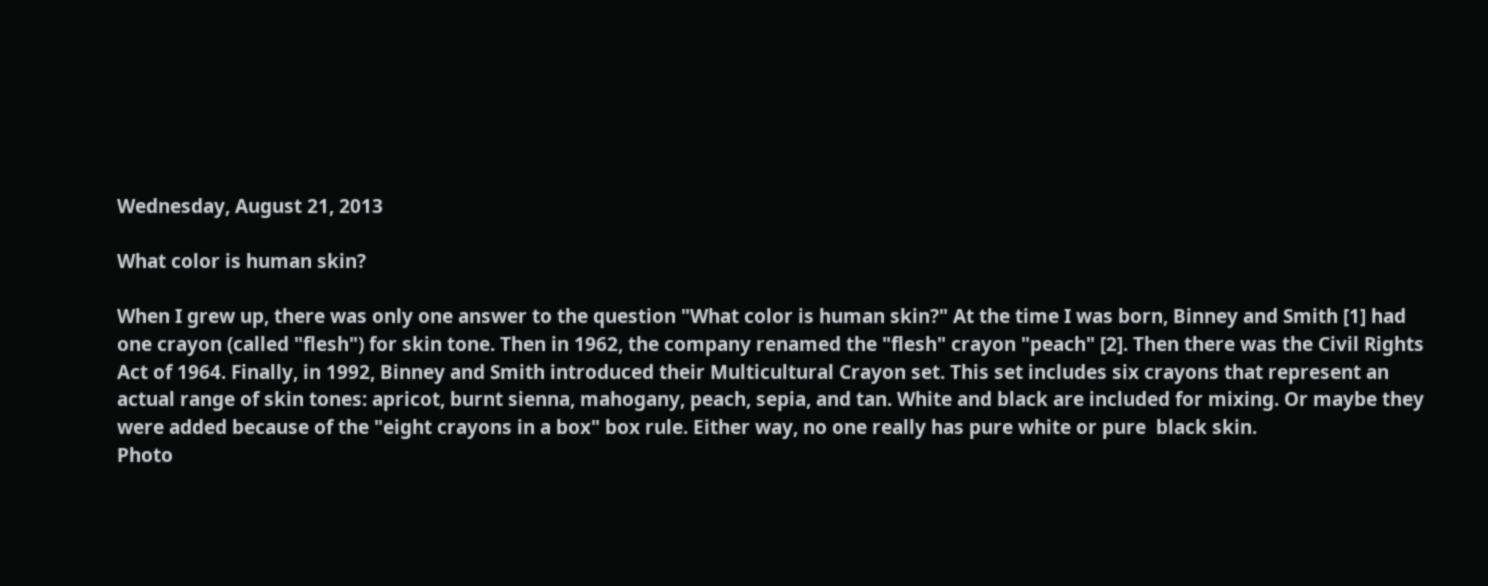Wednesday, August 21, 2013

What color is human skin?

When I grew up, there was only one answer to the question "What color is human skin?" At the time I was born, Binney and Smith [1] had one crayon (called "flesh") for skin tone. Then in 1962, the company renamed the "flesh" crayon "peach" [2]. Then there was the Civil Rights Act of 1964. Finally, in 1992, Binney and Smith introduced their Multicultural Crayon set. This set includes six crayons that represent an actual range of skin tones: apricot, burnt sienna, mahogany, peach, sepia, and tan. White and black are included for mixing. Or maybe they were added because of the "eight crayons in a box" box rule. Either way, no one really has pure white or pure  black skin.
Photo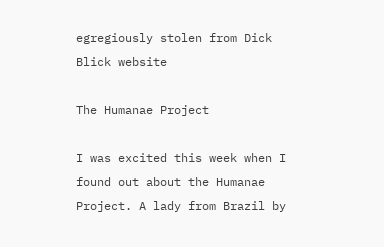egregiously stolen from Dick Blick website

The Humanae Project

I was excited this week when I found out about the Humanae Project. A lady from Brazil by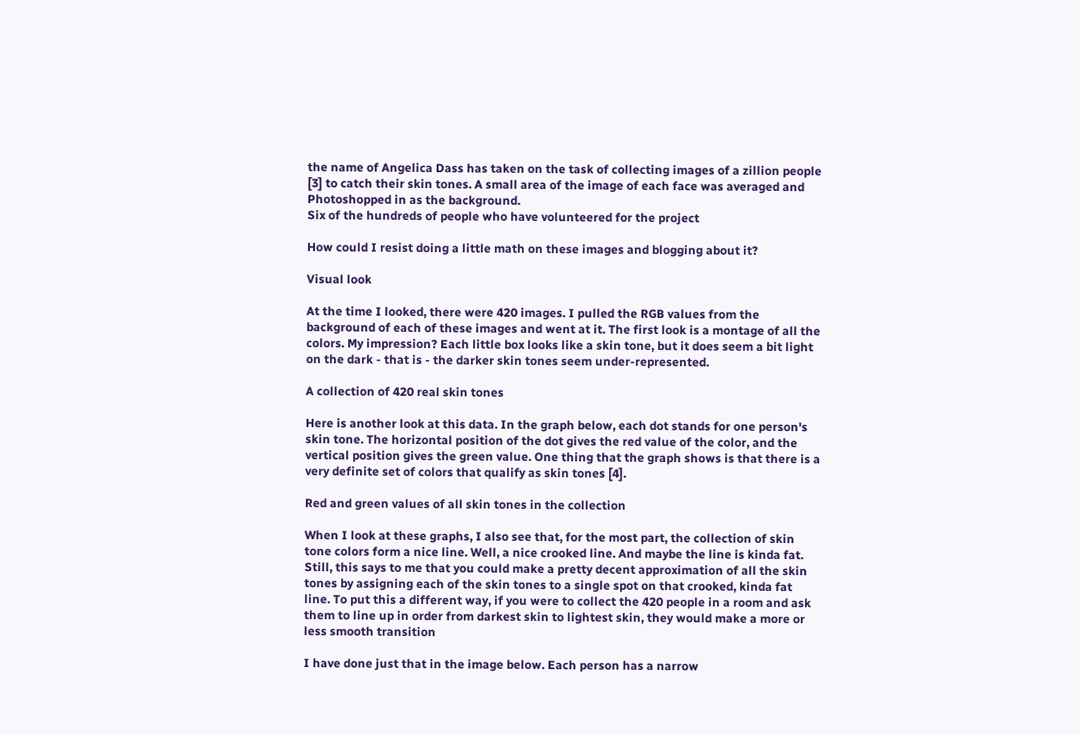the name of Angelica Dass has taken on the task of collecting images of a zillion people [3] to catch their skin tones. A small area of the image of each face was averaged and Photoshopped in as the background.
Six of the hundreds of people who have volunteered for the project

How could I resist doing a little math on these images and blogging about it?

Visual look

At the time I looked, there were 420 images. I pulled the RGB values from the background of each of these images and went at it. The first look is a montage of all the colors. My impression? Each little box looks like a skin tone, but it does seem a bit light on the dark - that is - the darker skin tones seem under-represented.

A collection of 420 real skin tones

Here is another look at this data. In the graph below, each dot stands for one person's skin tone. The horizontal position of the dot gives the red value of the color, and the vertical position gives the green value. One thing that the graph shows is that there is a very definite set of colors that qualify as skin tones [4].

Red and green values of all skin tones in the collection

When I look at these graphs, I also see that, for the most part, the collection of skin tone colors form a nice line. Well, a nice crooked line. And maybe the line is kinda fat. Still, this says to me that you could make a pretty decent approximation of all the skin tones by assigning each of the skin tones to a single spot on that crooked, kinda fat line. To put this a different way, if you were to collect the 420 people in a room and ask them to line up in order from darkest skin to lightest skin, they would make a more or less smooth transition

I have done just that in the image below. Each person has a narrow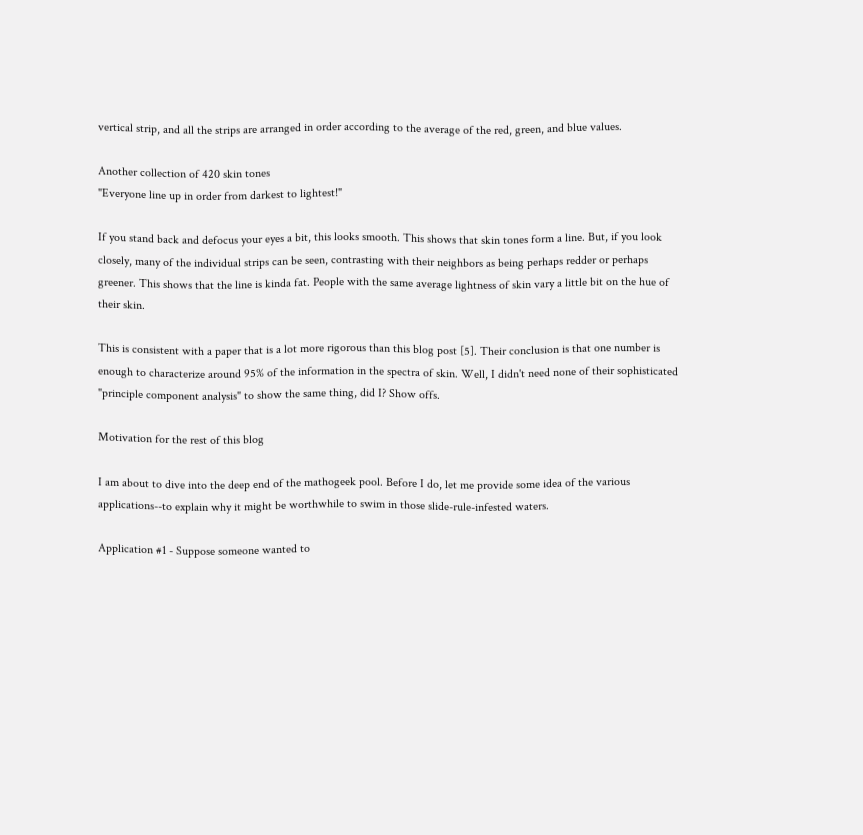vertical strip, and all the strips are arranged in order according to the average of the red, green, and blue values.

Another collection of 420 skin tones
"Everyone line up in order from darkest to lightest!"

If you stand back and defocus your eyes a bit, this looks smooth. This shows that skin tones form a line. But, if you look closely, many of the individual strips can be seen, contrasting with their neighbors as being perhaps redder or perhaps greener. This shows that the line is kinda fat. People with the same average lightness of skin vary a little bit on the hue of their skin.

This is consistent with a paper that is a lot more rigorous than this blog post [5]. Their conclusion is that one number is enough to characterize around 95% of the information in the spectra of skin. Well, I didn't need none of their sophisticated "principle component analysis" to show the same thing, did I? Show offs.

Motivation for the rest of this blog

I am about to dive into the deep end of the mathogeek pool. Before I do, let me provide some idea of the various applications--to explain why it might be worthwhile to swim in those slide-rule-infested waters.

Application #1 - Suppose someone wanted to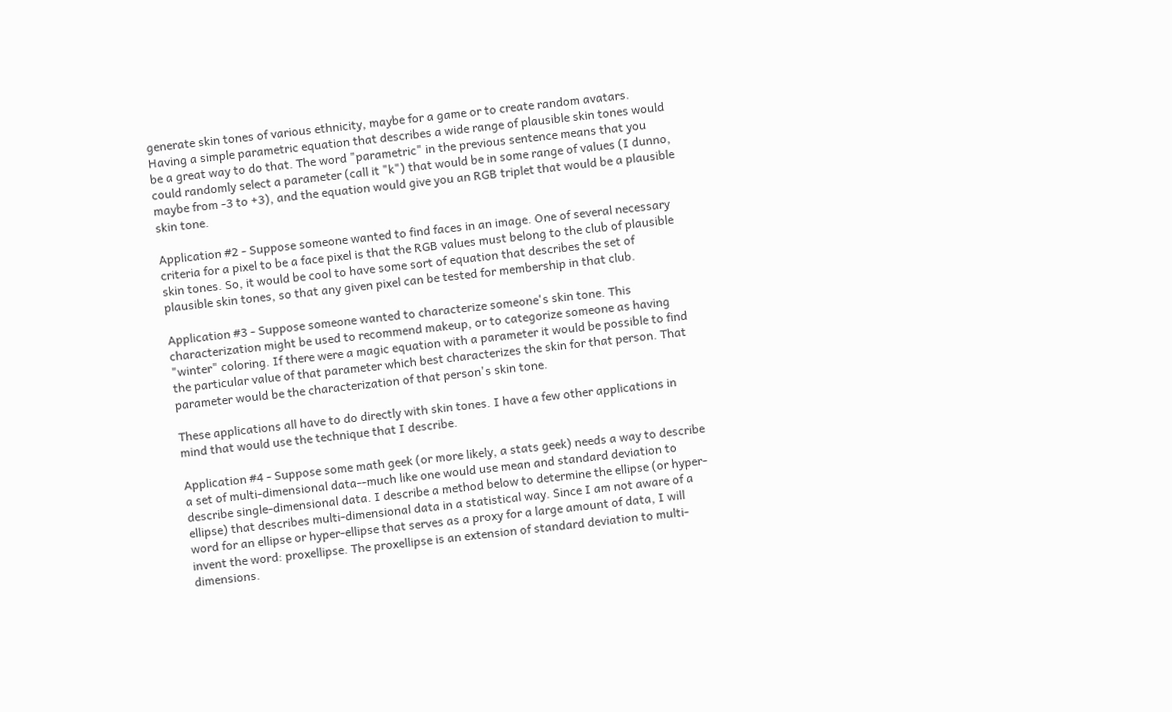generate skin tones of various ethnicity, maybe for a game or to create random avatars. Having a simple parametric equation that describes a wide range of plausible skin tones would be a great way to do that. The word "parametric" in the previous sentence means that you could randomly select a parameter (call it "k") that would be in some range of values (I dunno, maybe from -3 to +3), and the equation would give you an RGB triplet that would be a plausible skin tone.

Application #2 - Suppose someone wanted to find faces in an image. One of several necessary criteria for a pixel to be a face pixel is that the RGB values must belong to the club of plausible skin tones. So, it would be cool to have some sort of equation that describes the set of plausible skin tones, so that any given pixel can be tested for membership in that club.

Application #3 - Suppose someone wanted to characterize someone's skin tone. This characterization might be used to recommend makeup, or to categorize someone as having "winter" coloring. If there were a magic equation with a parameter it would be possible to find the particular value of that parameter which best characterizes the skin for that person. That parameter would be the characterization of that person's skin tone.

These applications all have to do directly with skin tones. I have a few other applications in mind that would use the technique that I describe.

Application #4 - Suppose some math geek (or more likely, a stats geek) needs a way to describe a set of multi-dimensional data--much like one would use mean and standard deviation to describe single-dimensional data. I describe a method below to determine the ellipse (or hyper-ellipse) that describes multi-dimensional data in a statistical way. Since I am not aware of a word for an ellipse or hyper-ellipse that serves as a proxy for a large amount of data, I will invent the word: proxellipse. The proxellipse is an extension of standard deviation to multi-dimensions.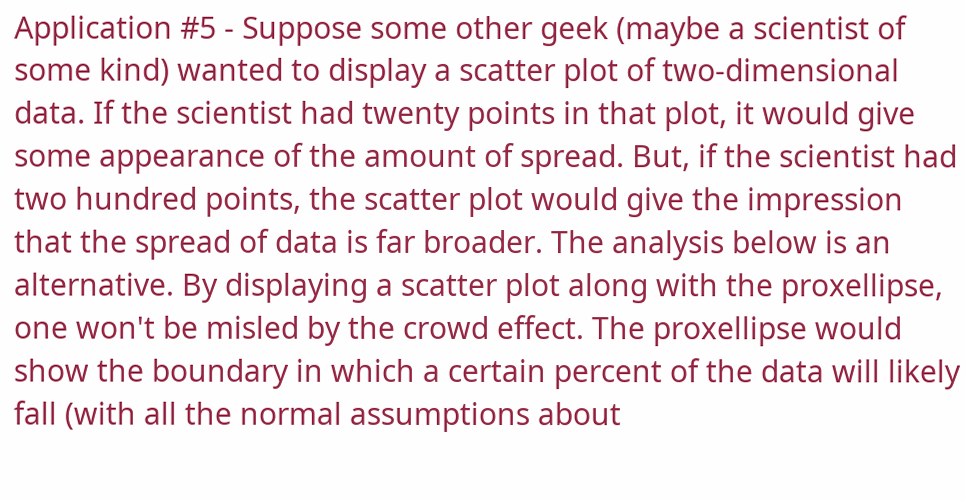Application #5 - Suppose some other geek (maybe a scientist of some kind) wanted to display a scatter plot of two-dimensional data. If the scientist had twenty points in that plot, it would give some appearance of the amount of spread. But, if the scientist had two hundred points, the scatter plot would give the impression that the spread of data is far broader. The analysis below is an alternative. By displaying a scatter plot along with the proxellipse, one won't be misled by the crowd effect. The proxellipse would show the boundary in which a certain percent of the data will likely fall (with all the normal assumptions about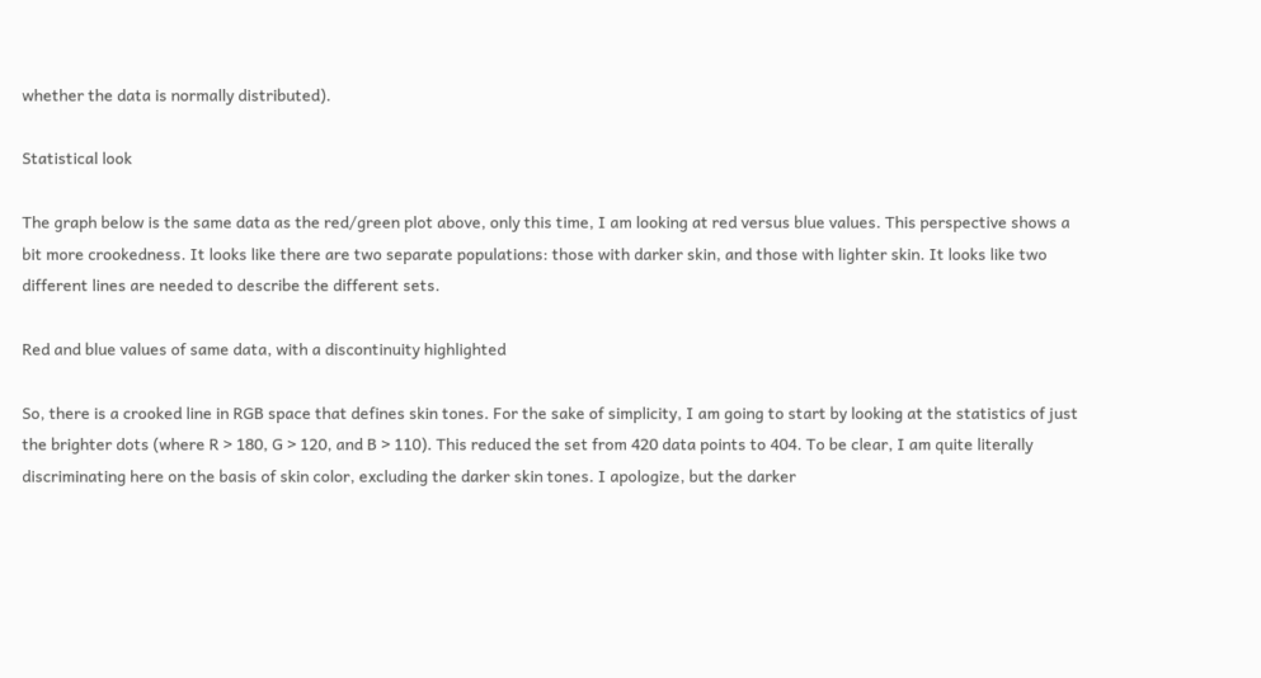whether the data is normally distributed).

Statistical look

The graph below is the same data as the red/green plot above, only this time, I am looking at red versus blue values. This perspective shows a bit more crookedness. It looks like there are two separate populations: those with darker skin, and those with lighter skin. It looks like two different lines are needed to describe the different sets.

Red and blue values of same data, with a discontinuity highlighted

So, there is a crooked line in RGB space that defines skin tones. For the sake of simplicity, I am going to start by looking at the statistics of just the brighter dots (where R > 180, G > 120, and B > 110). This reduced the set from 420 data points to 404. To be clear, I am quite literally discriminating here on the basis of skin color, excluding the darker skin tones. I apologize, but the darker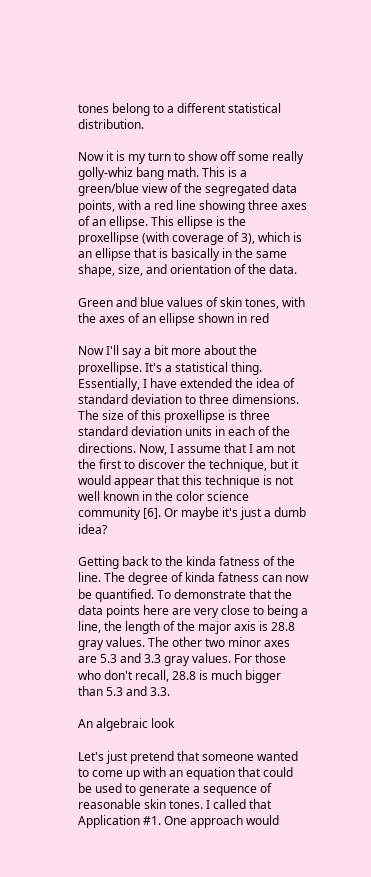tones belong to a different statistical distribution.

Now it is my turn to show off some really golly-whiz bang math. This is a green/blue view of the segregated data points, with a red line showing three axes of an ellipse. This ellipse is the proxellipse (with coverage of 3), which is an ellipse that is basically in the same shape, size, and orientation of the data.

Green and blue values of skin tones, with the axes of an ellipse shown in red

Now I'll say a bit more about the proxellipse. It's a statistical thing. Essentially, I have extended the idea of standard deviation to three dimensions. The size of this proxellipse is three standard deviation units in each of the directions. Now, I assume that I am not the first to discover the technique, but it would appear that this technique is not well known in the color science community [6]. Or maybe it's just a dumb idea?

Getting back to the kinda fatness of the line. The degree of kinda fatness can now be quantified. To demonstrate that the data points here are very close to being a line, the length of the major axis is 28.8 gray values. The other two minor axes are 5.3 and 3.3 gray values. For those who don't recall, 28.8 is much bigger than 5.3 and 3.3.

An algebraic look

Let's just pretend that someone wanted to come up with an equation that could be used to generate a sequence of reasonable skin tones. I called that Application #1. One approach would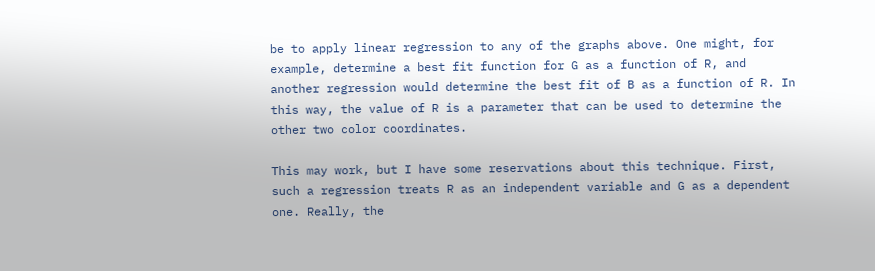be to apply linear regression to any of the graphs above. One might, for example, determine a best fit function for G as a function of R, and another regression would determine the best fit of B as a function of R. In this way, the value of R is a parameter that can be used to determine the other two color coordinates.

This may work, but I have some reservations about this technique. First, such a regression treats R as an independent variable and G as a dependent one. Really, the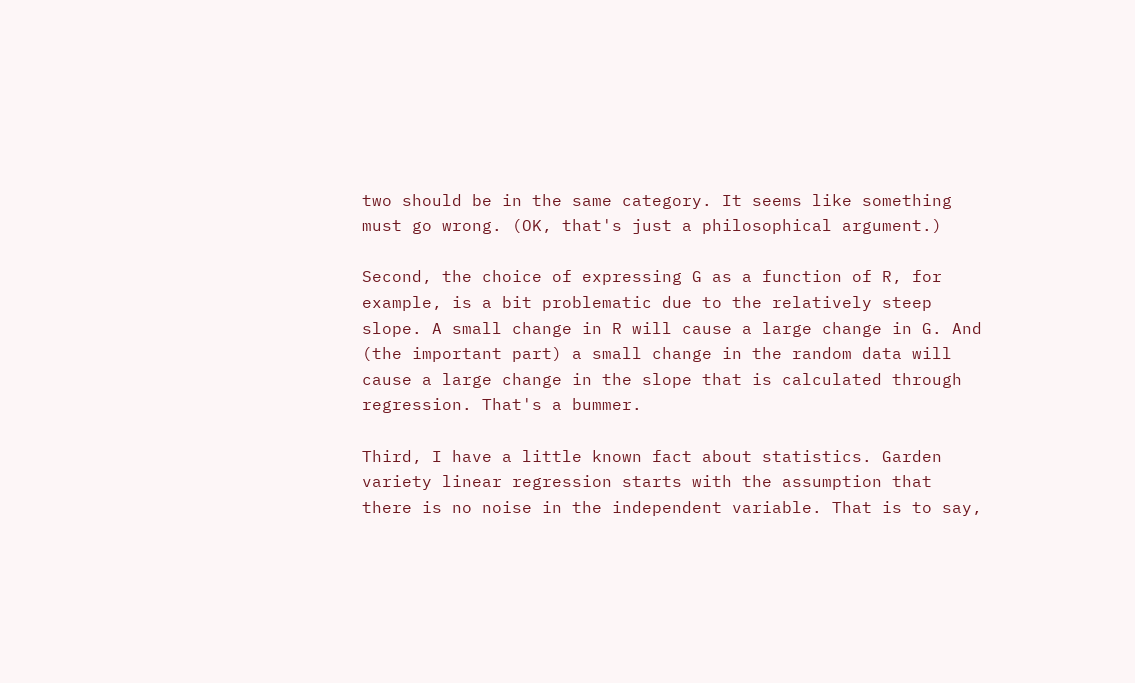two should be in the same category. It seems like something must go wrong. (OK, that's just a philosophical argument.)

Second, the choice of expressing G as a function of R, for example, is a bit problematic due to the relatively steep slope. A small change in R will cause a large change in G. And (the important part) a small change in the random data will cause a large change in the slope that is calculated through regression. That's a bummer.

Third, I have a little known fact about statistics. Garden variety linear regression starts with the assumption that there is no noise in the independent variable. That is to say,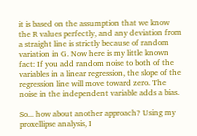it is based on the assumption that we know the R values perfectly, and any deviation from a straight line is strictly because of random variation in G. Now here is my little known fact: If you add random noise to both of the variables in a linear regression, the slope of the regression line will move toward zero. The noise in the independent variable adds a bias.

So... how about another approach? Using my proxellipse analysis, I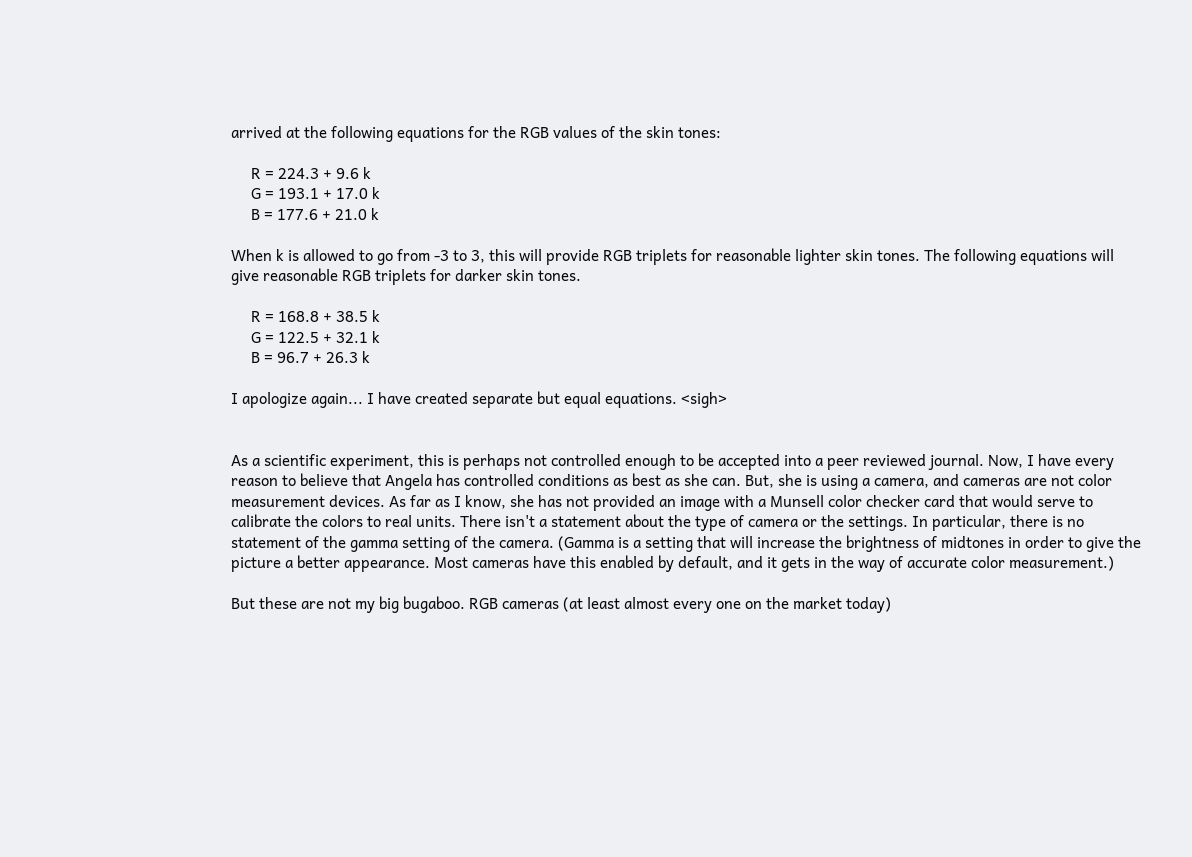arrived at the following equations for the RGB values of the skin tones:

     R = 224.3 + 9.6 k
     G = 193.1 + 17.0 k
     B = 177.6 + 21.0 k

When k is allowed to go from -3 to 3, this will provide RGB triplets for reasonable lighter skin tones. The following equations will give reasonable RGB triplets for darker skin tones.

     R = 168.8 + 38.5 k
     G = 122.5 + 32.1 k
     B = 96.7 + 26.3 k

I apologize again... I have created separate but equal equations. <sigh>


As a scientific experiment, this is perhaps not controlled enough to be accepted into a peer reviewed journal. Now, I have every reason to believe that Angela has controlled conditions as best as she can. But, she is using a camera, and cameras are not color measurement devices. As far as I know, she has not provided an image with a Munsell color checker card that would serve to calibrate the colors to real units. There isn't a statement about the type of camera or the settings. In particular, there is no statement of the gamma setting of the camera. (Gamma is a setting that will increase the brightness of midtones in order to give the picture a better appearance. Most cameras have this enabled by default, and it gets in the way of accurate color measurement.)

But these are not my big bugaboo. RGB cameras (at least almost every one on the market today)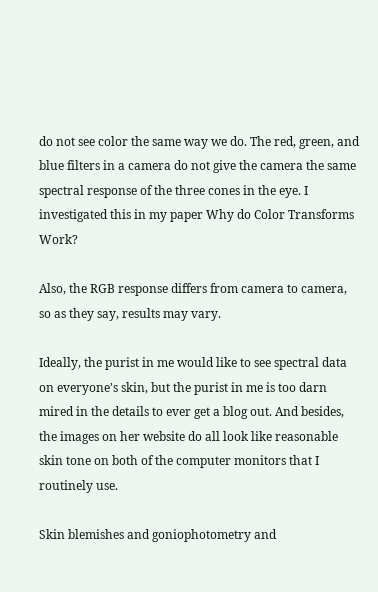do not see color the same way we do. The red, green, and blue filters in a camera do not give the camera the same spectral response of the three cones in the eye. I investigated this in my paper Why do Color Transforms Work?

Also, the RGB response differs from camera to camera, so as they say, results may vary.

Ideally, the purist in me would like to see spectral data on everyone's skin, but the purist in me is too darn mired in the details to ever get a blog out. And besides, the images on her website do all look like reasonable skin tone on both of the computer monitors that I routinely use.

Skin blemishes and goniophotometry and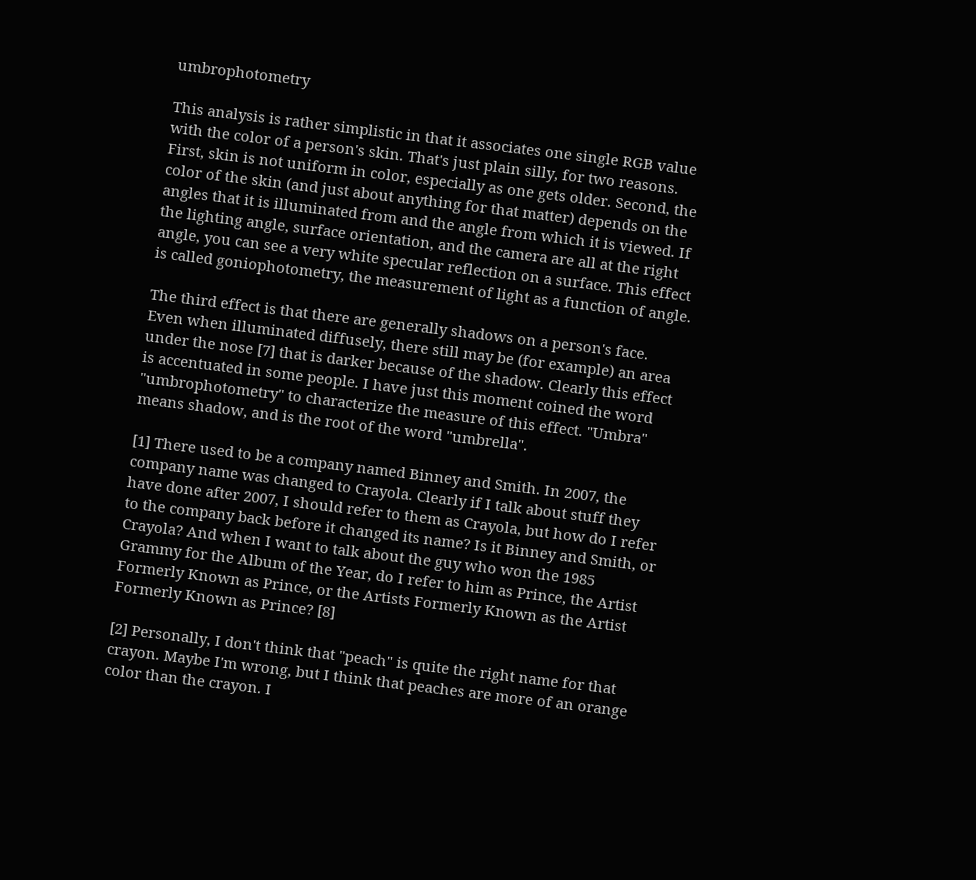umbrophotometry

This analysis is rather simplistic in that it associates one single RGB value with the color of a person's skin. That's just plain silly, for two reasons. First, skin is not uniform in color, especially as one gets older. Second, the color of the skin (and just about anything for that matter) depends on the angles that it is illuminated from and the angle from which it is viewed. If the lighting angle, surface orientation, and the camera are all at the right angle, you can see a very white specular reflection on a surface. This effect is called goniophotometry, the measurement of light as a function of angle.

The third effect is that there are generally shadows on a person's face. Even when illuminated diffusely, there still may be (for example) an area under the nose [7] that is darker because of the shadow. Clearly this effect is accentuated in some people. I have just this moment coined the word "umbrophotometry" to characterize the measure of this effect. "Umbra" means shadow, and is the root of the word "umbrella".

[1] There used to be a company named Binney and Smith. In 2007, the company name was changed to Crayola. Clearly if I talk about stuff they have done after 2007, I should refer to them as Crayola, but how do I refer to the company back before it changed its name? Is it Binney and Smith, or Crayola? And when I want to talk about the guy who won the 1985 Grammy for the Album of the Year, do I refer to him as Prince, the Artist Formerly Known as Prince, or the Artists Formerly Known as the Artist Formerly Known as Prince? [8]

[2] Personally, I don't think that "peach" is quite the right name for that crayon. Maybe I'm wrong, but I think that peaches are more of an orange color than the crayon. I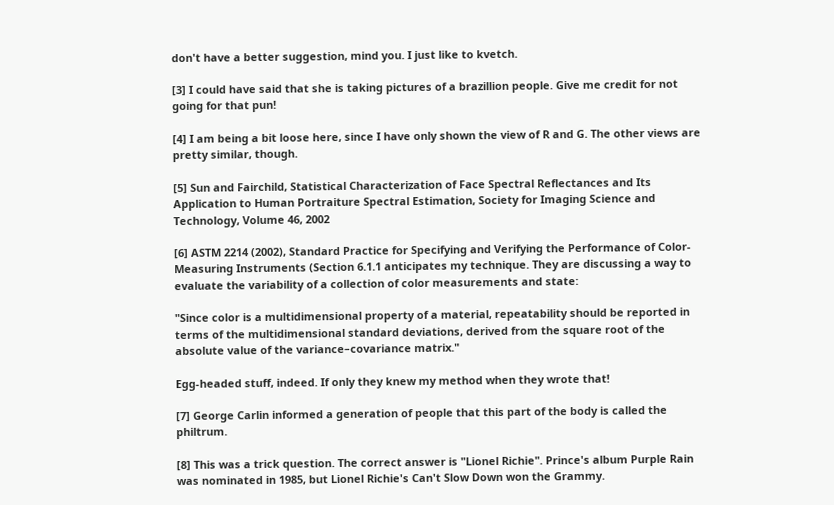don't have a better suggestion, mind you. I just like to kvetch.

[3] I could have said that she is taking pictures of a brazillion people. Give me credit for not going for that pun!

[4] I am being a bit loose here, since I have only shown the view of R and G. The other views are pretty similar, though.

[5] Sun and Fairchild, Statistical Characterization of Face Spectral Reflectances and Its Application to Human Portraiture Spectral Estimation, Society for Imaging Science and Technology, Volume 46, 2002

[6] ASTM 2214 (2002), Standard Practice for Specifying and Verifying the Performance of Color-Measuring Instruments (Section 6.1.1 anticipates my technique. They are discussing a way to evaluate the variability of a collection of color measurements and state:

"Since color is a multidimensional property of a material, repeatability should be reported in terms of the multidimensional standard deviations, derived from the square root of the absolute value of the variance–covariance matrix."

Egg-headed stuff, indeed. If only they knew my method when they wrote that!

[7] George Carlin informed a generation of people that this part of the body is called the philtrum.

[8] This was a trick question. The correct answer is "Lionel Richie". Prince's album Purple Rain was nominated in 1985, but Lionel Richie's Can't Slow Down won the Grammy.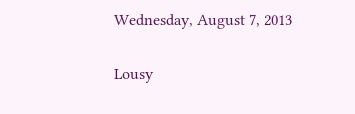Wednesday, August 7, 2013

Lousy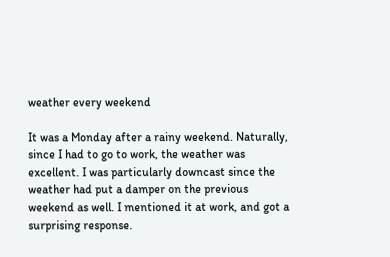weather every weekend

It was a Monday after a rainy weekend. Naturally, since I had to go to work, the weather was excellent. I was particularly downcast since the weather had put a damper on the previous weekend as well. I mentioned it at work, and got a surprising response.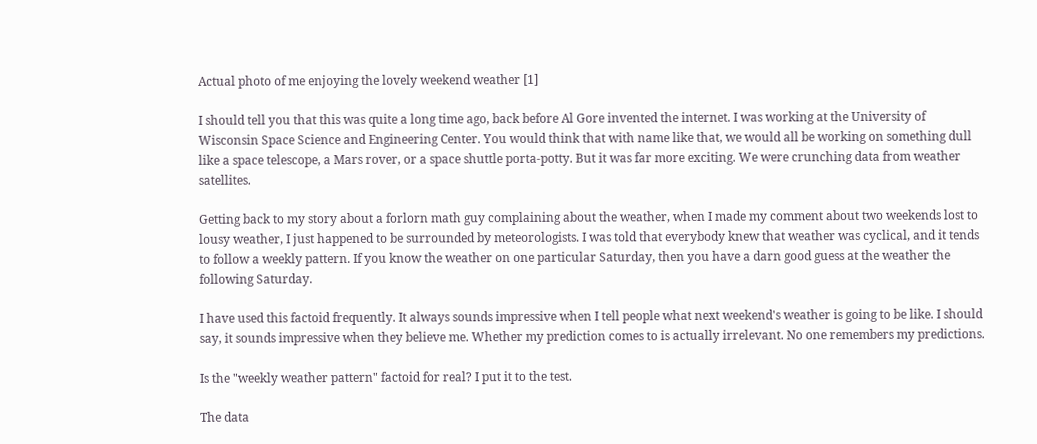Actual photo of me enjoying the lovely weekend weather [1]

I should tell you that this was quite a long time ago, back before Al Gore invented the internet. I was working at the University of Wisconsin Space Science and Engineering Center. You would think that with name like that, we would all be working on something dull like a space telescope, a Mars rover, or a space shuttle porta-potty. But it was far more exciting. We were crunching data from weather satellites.

Getting back to my story about a forlorn math guy complaining about the weather, when I made my comment about two weekends lost to lousy weather, I just happened to be surrounded by meteorologists. I was told that everybody knew that weather was cyclical, and it tends to follow a weekly pattern. If you know the weather on one particular Saturday, then you have a darn good guess at the weather the following Saturday.

I have used this factoid frequently. It always sounds impressive when I tell people what next weekend's weather is going to be like. I should say, it sounds impressive when they believe me. Whether my prediction comes to is actually irrelevant. No one remembers my predictions.

Is the "weekly weather pattern" factoid for real? I put it to the test.

The data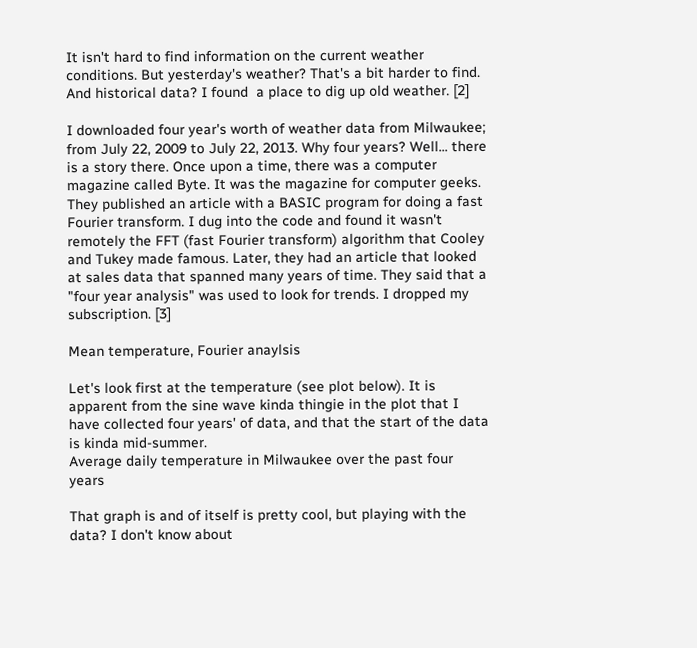It isn't hard to find information on the current weather conditions. But yesterday's weather? That's a bit harder to find. And historical data? I found  a place to dig up old weather. [2]

I downloaded four year's worth of weather data from Milwaukee; from July 22, 2009 to July 22, 2013. Why four years? Well... there is a story there. Once upon a time, there was a computer magazine called Byte. It was the magazine for computer geeks. They published an article with a BASIC program for doing a fast Fourier transform. I dug into the code and found it wasn't remotely the FFT (fast Fourier transform) algorithm that Cooley and Tukey made famous. Later, they had an article that looked at sales data that spanned many years of time. They said that a "four year analysis" was used to look for trends. I dropped my subscription. [3]

Mean temperature, Fourier anaylsis

Let's look first at the temperature (see plot below). It is apparent from the sine wave kinda thingie in the plot that I have collected four years' of data, and that the start of the data is kinda mid-summer.
Average daily temperature in Milwaukee over the past four years

That graph is and of itself is pretty cool, but playing with the data? I don't know about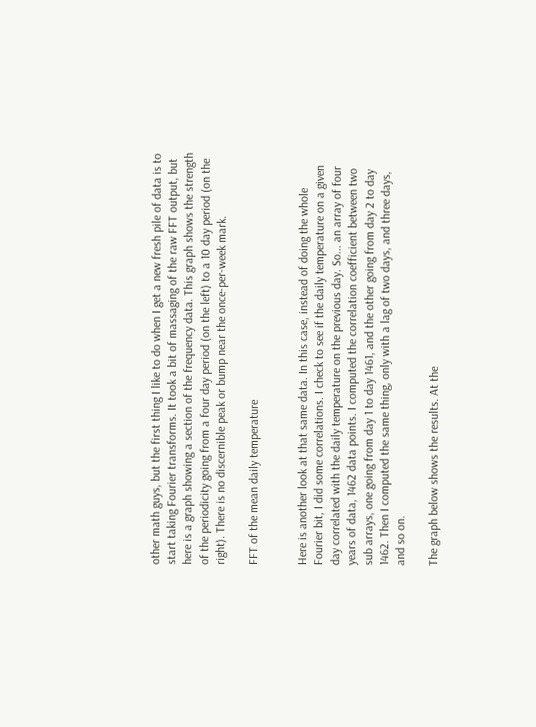other math guys, but the first thing I like to do when I get a new fresh pile of data is to start taking Fourier transforms. It took a bit of massaging of the raw FFT output, but here is a graph showing a section of the frequency data. This graph shows the strength of the periodicity going from a four day period (on the left) to a 10 day period (on the right). There is no discernible peak or bump near the once-per-week mark.

FFT of the mean daily temperature


Here is another look at that same data. In this case, instead of doing the whole Fourier bit, I did some correlations. I check to see if the daily temperature on a given day correlated with the daily temperature on the previous day. So... an array of four years of data, 1462 data points. I computed the correlation coefficient between two sub arrays, one going from day 1 to day 1461, and the other going from day 2 to day 1462. Then I computed the same thing, only with a lag of two days, and three days, and so on.

The graph below shows the results. At the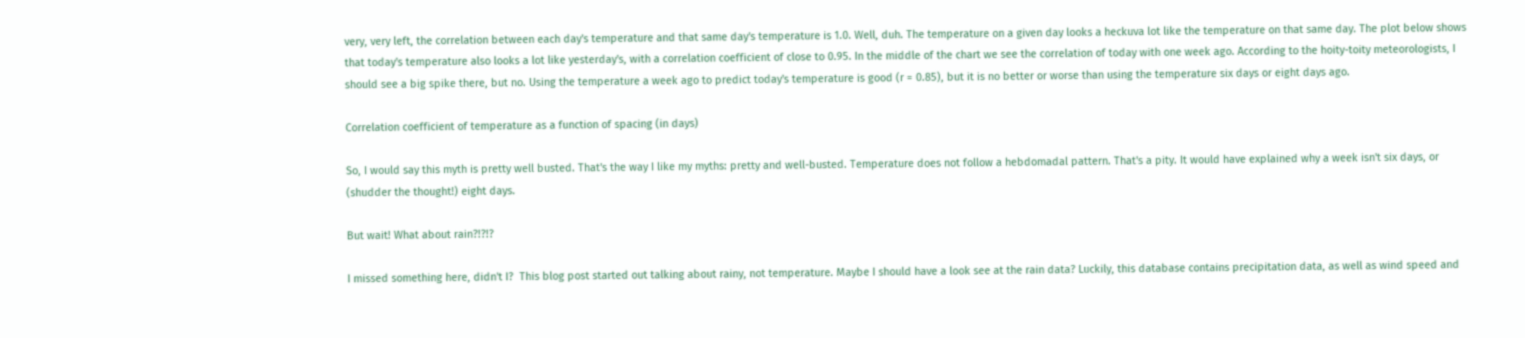very, very left, the correlation between each day's temperature and that same day's temperature is 1.0. Well, duh. The temperature on a given day looks a heckuva lot like the temperature on that same day. The plot below shows that today's temperature also looks a lot like yesterday's, with a correlation coefficient of close to 0.95. In the middle of the chart we see the correlation of today with one week ago. According to the hoity-toity meteorologists, I should see a big spike there, but no. Using the temperature a week ago to predict today's temperature is good (r = 0.85), but it is no better or worse than using the temperature six days or eight days ago.

Correlation coefficient of temperature as a function of spacing (in days)

So, I would say this myth is pretty well busted. That's the way I like my myths: pretty and well-busted. Temperature does not follow a hebdomadal pattern. That's a pity. It would have explained why a week isn't six days, or (shudder the thought!) eight days.

But wait! What about rain?!?!?

I missed something here, didn't I?  This blog post started out talking about rainy, not temperature. Maybe I should have a look see at the rain data? Luckily, this database contains precipitation data, as well as wind speed and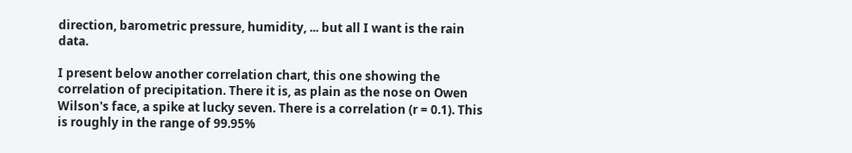direction, barometric pressure, humidity, ... but all I want is the rain data.

I present below another correlation chart, this one showing the correlation of precipitation. There it is, as plain as the nose on Owen Wilson's face, a spike at lucky seven. There is a correlation (r = 0.1). This is roughly in the range of 99.95%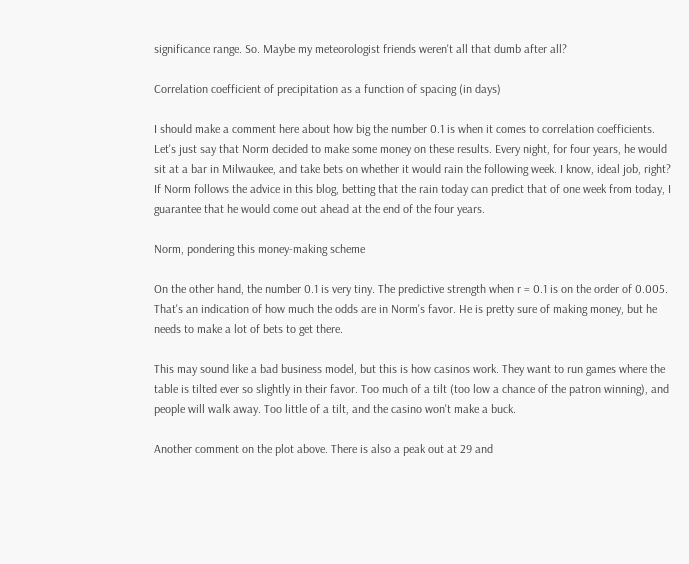significance range. So. Maybe my meteorologist friends weren't all that dumb after all?

Correlation coefficient of precipitation as a function of spacing (in days)

I should make a comment here about how big the number 0.1 is when it comes to correlation coefficients. Let's just say that Norm decided to make some money on these results. Every night, for four years, he would sit at a bar in Milwaukee, and take bets on whether it would rain the following week. I know, ideal job, right? If Norm follows the advice in this blog, betting that the rain today can predict that of one week from today, I guarantee that he would come out ahead at the end of the four years.

Norm, pondering this money-making scheme

On the other hand, the number 0.1 is very tiny. The predictive strength when r = 0.1 is on the order of 0.005. That's an indication of how much the odds are in Norm's favor. He is pretty sure of making money, but he needs to make a lot of bets to get there.

This may sound like a bad business model, but this is how casinos work. They want to run games where the table is tilted ever so slightly in their favor. Too much of a tilt (too low a chance of the patron winning), and people will walk away. Too little of a tilt, and the casino won't make a buck.

Another comment on the plot above. There is also a peak out at 29 and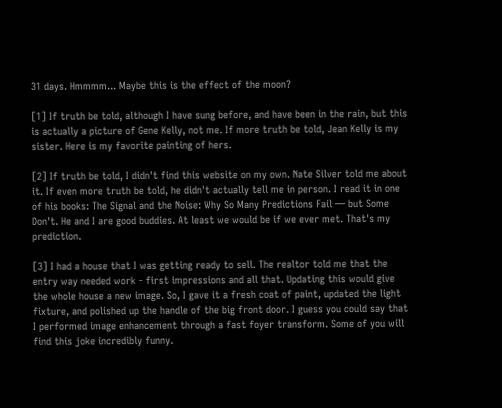31 days. Hmmmm... Maybe this is the effect of the moon?

[1] If truth be told, although I have sung before, and have been in the rain, but this is actually a picture of Gene Kelly, not me. If more truth be told, Jean Kelly is my sister. Here is my favorite painting of hers.

[2] If truth be told, I didn't find this website on my own. Nate Silver told me about it. If even more truth be told, he didn't actually tell me in person. I read it in one of his books: The Signal and the Noise: Why So Many Predictions Fail — but Some Don't. He and I are good buddies. At least we would be if we ever met. That's my prediction.

[3] I had a house that I was getting ready to sell. The realtor told me that the entry way needed work - first impressions and all that. Updating this would give the whole house a new image. So, I gave it a fresh coat of paint, updated the light fixture, and polished up the handle of the big front door. I guess you could say that I performed image enhancement through a fast foyer transform. Some of you will find this joke incredibly funny.